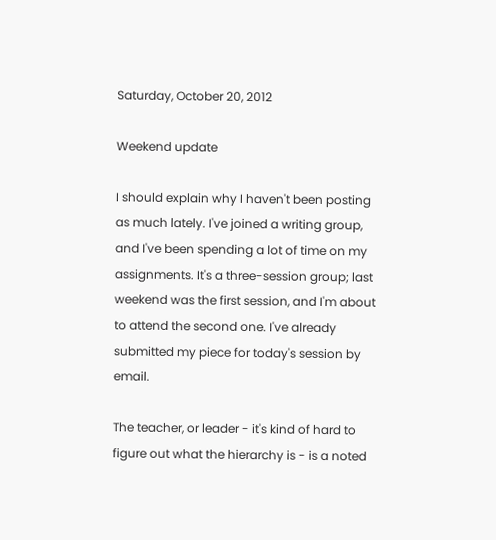Saturday, October 20, 2012

Weekend update

I should explain why I haven't been posting as much lately. I've joined a writing group, and I've been spending a lot of time on my assignments. It's a three-session group; last weekend was the first session, and I'm about to attend the second one. I've already submitted my piece for today's session by email.

The teacher, or leader - it's kind of hard to figure out what the hierarchy is - is a noted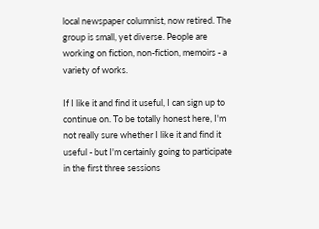local newspaper columnist, now retired. The group is small, yet diverse. People are working on fiction, non-fiction, memoirs - a variety of works.

If I like it and find it useful, I can sign up to continue on. To be totally honest here, I'm not really sure whether I like it and find it useful - but I'm certainly going to participate in the first three sessions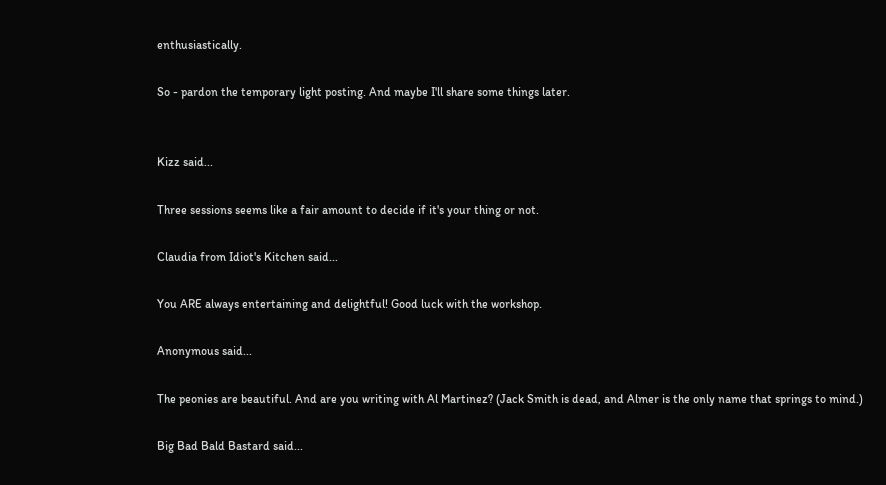enthusiastically.

So - pardon the temporary light posting. And maybe I'll share some things later.


Kizz said...

Three sessions seems like a fair amount to decide if it's your thing or not.

Claudia from Idiot's Kitchen said...

You ARE always entertaining and delightful! Good luck with the workshop.

Anonymous said...

The peonies are beautiful. And are you writing with Al Martinez? (Jack Smith is dead, and Almer is the only name that springs to mind.)

Big Bad Bald Bastard said...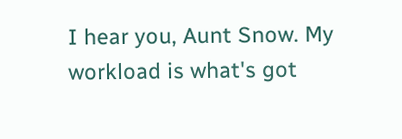I hear you, Aunt Snow. My workload is what's got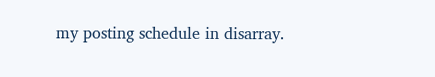my posting schedule in disarray.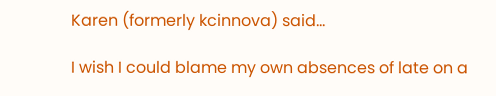Karen (formerly kcinnova) said...

I wish I could blame my own absences of late on a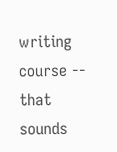writing course -- that sounds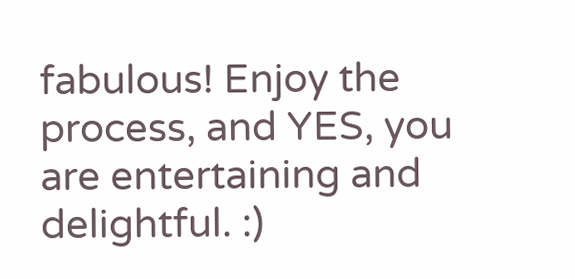fabulous! Enjoy the process, and YES, you are entertaining and delightful. :)